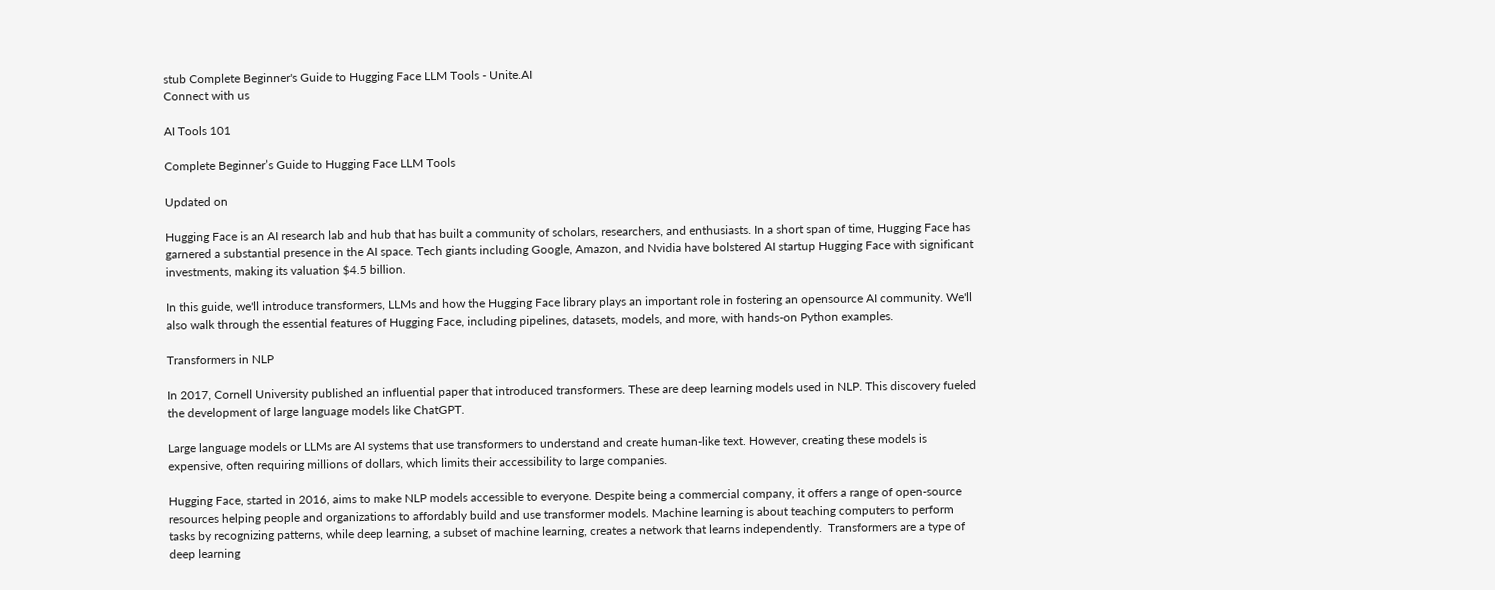stub Complete Beginner's Guide to Hugging Face LLM Tools - Unite.AI
Connect with us

AI Tools 101

Complete Beginner’s Guide to Hugging Face LLM Tools

Updated on

Hugging Face is an AI research lab and hub that has built a community of scholars, researchers, and enthusiasts. In a short span of time, Hugging Face has garnered a substantial presence in the AI space. Tech giants including Google, Amazon, and Nvidia have bolstered AI startup Hugging Face with significant investments, making its valuation $4.5 billion.

In this guide, we'll introduce transformers, LLMs and how the Hugging Face library plays an important role in fostering an opensource AI community. We'll also walk through the essential features of Hugging Face, including pipelines, datasets, models, and more, with hands-on Python examples.

Transformers in NLP

In 2017, Cornell University published an influential paper that introduced transformers. These are deep learning models used in NLP. This discovery fueled the development of large language models like ChatGPT.

Large language models or LLMs are AI systems that use transformers to understand and create human-like text. However, creating these models is expensive, often requiring millions of dollars, which limits their accessibility to large companies.

Hugging Face, started in 2016, aims to make NLP models accessible to everyone. Despite being a commercial company, it offers a range of open-source resources helping people and organizations to affordably build and use transformer models. Machine learning is about teaching computers to perform tasks by recognizing patterns, while deep learning, a subset of machine learning, creates a network that learns independently.  Transformers are a type of deep learning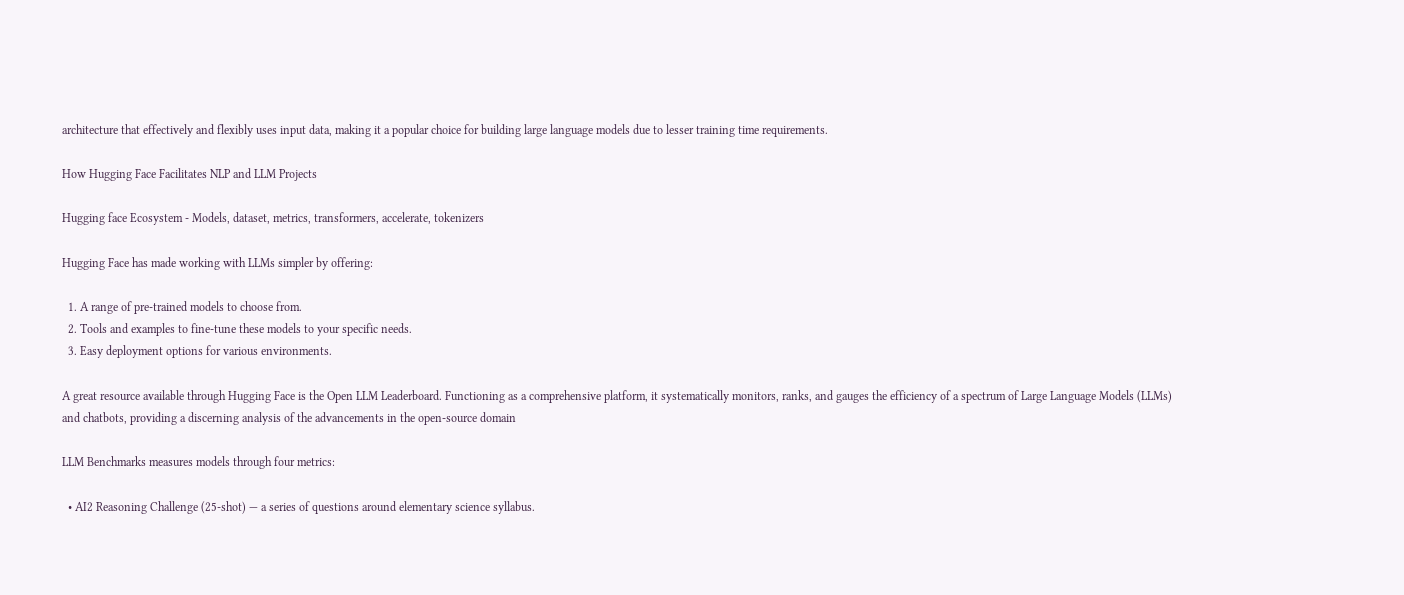architecture that effectively and flexibly uses input data, making it a popular choice for building large language models due to lesser training time requirements.

How Hugging Face Facilitates NLP and LLM Projects

Hugging face Ecosystem - Models, dataset, metrics, transformers, accelerate, tokenizers

Hugging Face has made working with LLMs simpler by offering:

  1. A range of pre-trained models to choose from.
  2. Tools and examples to fine-tune these models to your specific needs.
  3. Easy deployment options for various environments.

A great resource available through Hugging Face is the Open LLM Leaderboard. Functioning as a comprehensive platform, it systematically monitors, ranks, and gauges the efficiency of a spectrum of Large Language Models (LLMs) and chatbots, providing a discerning analysis of the advancements in the open-source domain

LLM Benchmarks measures models through four metrics:

  • AI2 Reasoning Challenge (25-shot) — a series of questions around elementary science syllabus.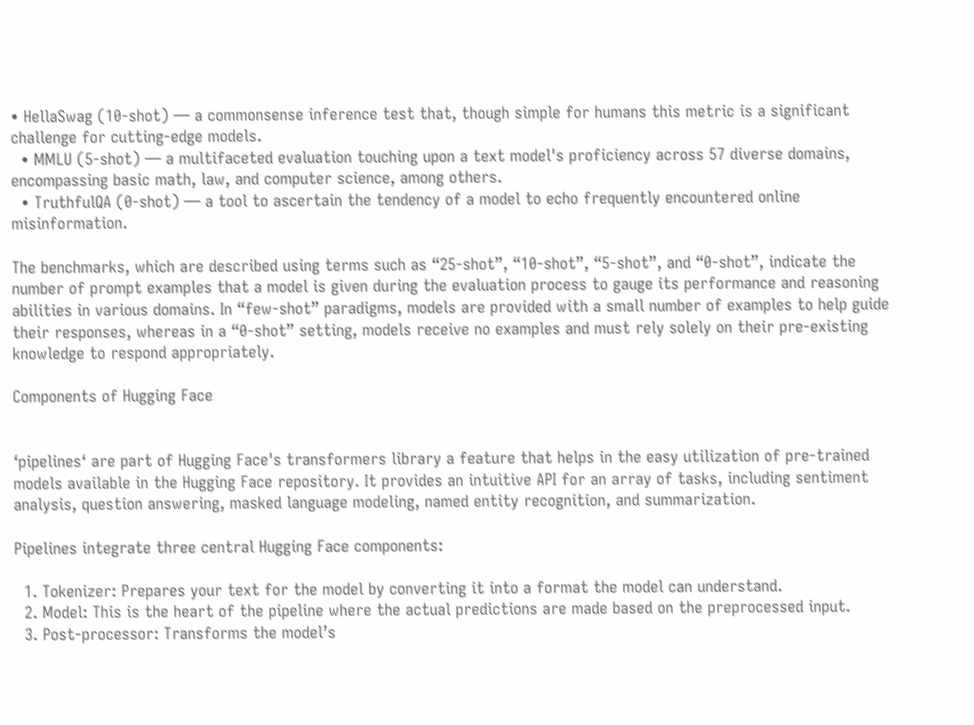• HellaSwag (10-shot) — a commonsense inference test that, though simple for humans this metric is a significant challenge for cutting-edge models.
  • MMLU (5-shot) — a multifaceted evaluation touching upon a text model's proficiency across 57 diverse domains, encompassing basic math, law, and computer science, among others.
  • TruthfulQA (0-shot) — a tool to ascertain the tendency of a model to echo frequently encountered online misinformation.

The benchmarks, which are described using terms such as “25-shot”, “10-shot”, “5-shot”, and “0-shot”, indicate the number of prompt examples that a model is given during the evaluation process to gauge its performance and reasoning abilities in various domains. In “few-shot” paradigms, models are provided with a small number of examples to help guide their responses, whereas in a “0-shot” setting, models receive no examples and must rely solely on their pre-existing knowledge to respond appropriately.

Components of Hugging Face


‘pipelines‘ are part of Hugging Face's transformers library a feature that helps in the easy utilization of pre-trained models available in the Hugging Face repository. It provides an intuitive API for an array of tasks, including sentiment analysis, question answering, masked language modeling, named entity recognition, and summarization.

Pipelines integrate three central Hugging Face components:

  1. Tokenizer: Prepares your text for the model by converting it into a format the model can understand.
  2. Model: This is the heart of the pipeline where the actual predictions are made based on the preprocessed input.
  3. Post-processor: Transforms the model’s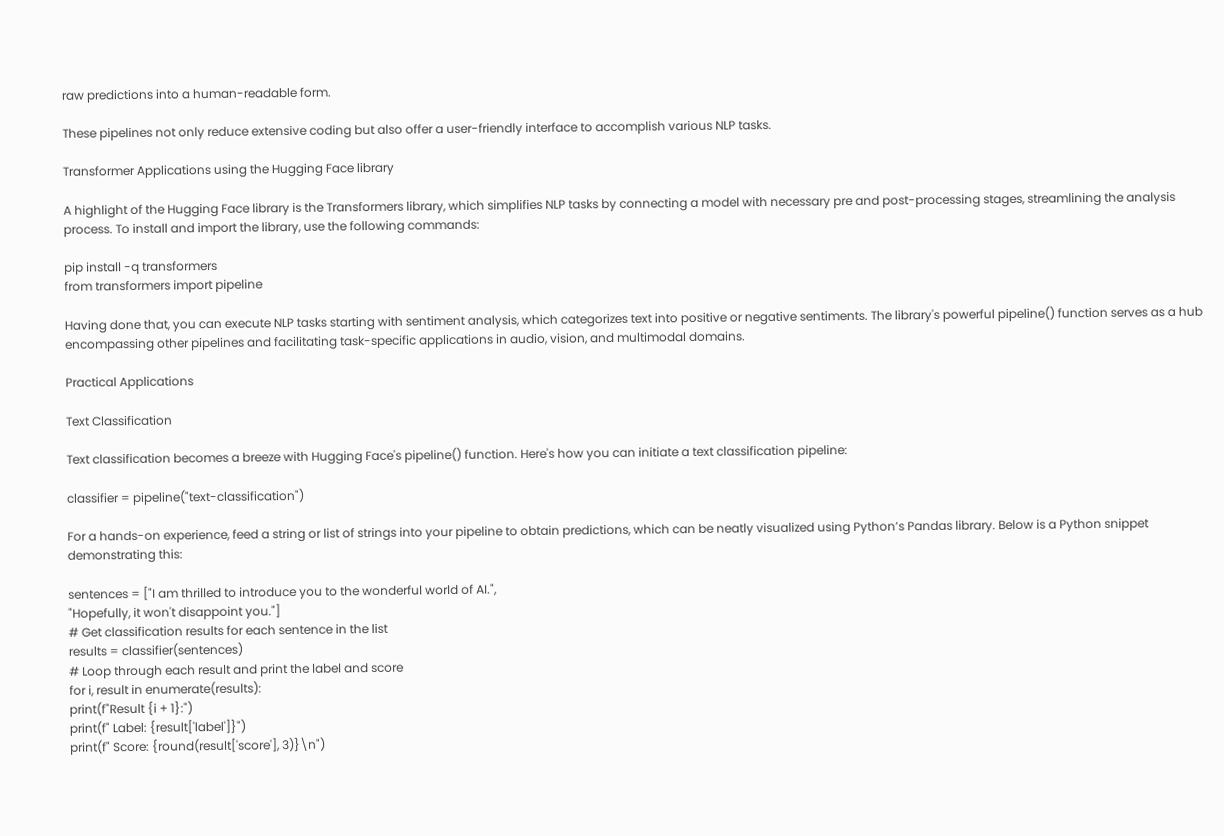raw predictions into a human-readable form.

These pipelines not only reduce extensive coding but also offer a user-friendly interface to accomplish various NLP tasks.

Transformer Applications using the Hugging Face library

A highlight of the Hugging Face library is the Transformers library, which simplifies NLP tasks by connecting a model with necessary pre and post-processing stages, streamlining the analysis process. To install and import the library, use the following commands:

pip install -q transformers
from transformers import pipeline

Having done that, you can execute NLP tasks starting with sentiment analysis, which categorizes text into positive or negative sentiments. The library's powerful pipeline() function serves as a hub encompassing other pipelines and facilitating task-specific applications in audio, vision, and multimodal domains.

Practical Applications

Text Classification

Text classification becomes a breeze with Hugging Face's pipeline() function. Here's how you can initiate a text classification pipeline:

classifier = pipeline("text-classification")

For a hands-on experience, feed a string or list of strings into your pipeline to obtain predictions, which can be neatly visualized using Python’s Pandas library. Below is a Python snippet demonstrating this:

sentences = ["I am thrilled to introduce you to the wonderful world of AI.",
"Hopefully, it won't disappoint you."]
# Get classification results for each sentence in the list
results = classifier(sentences)
# Loop through each result and print the label and score
for i, result in enumerate(results):
print(f"Result {i + 1}:")
print(f" Label: {result['label']}")
print(f" Score: {round(result['score'], 3)}\n")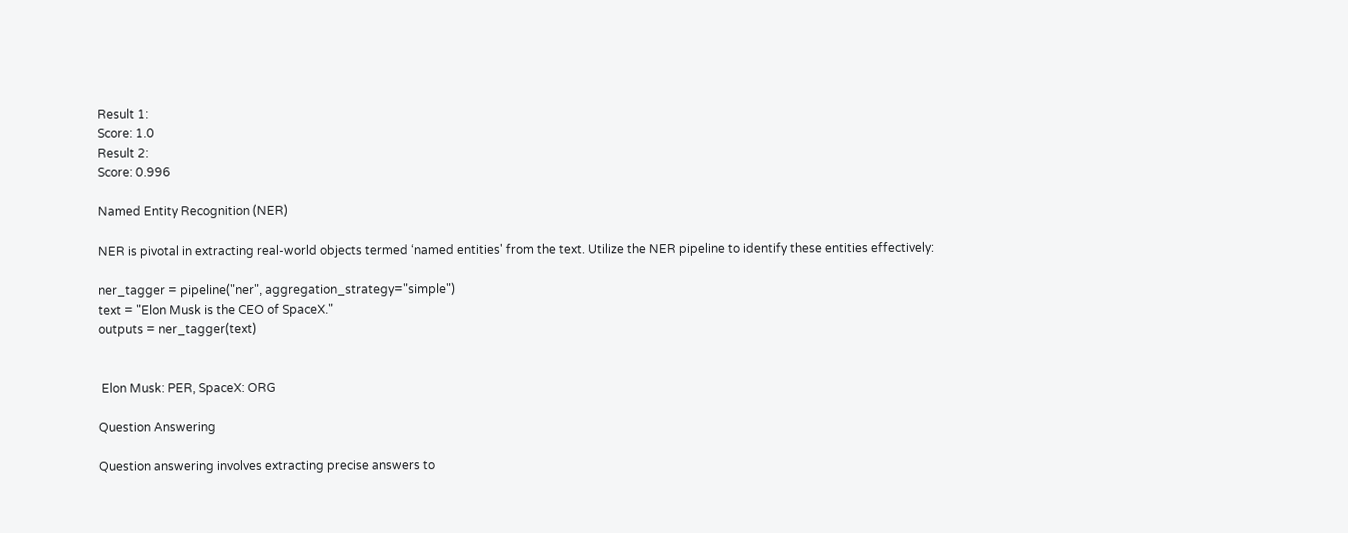Result 1:
Score: 1.0
Result 2:
Score: 0.996

Named Entity Recognition (NER)

NER is pivotal in extracting real-world objects termed ‘named entities' from the text. Utilize the NER pipeline to identify these entities effectively:

ner_tagger = pipeline("ner", aggregation_strategy="simple")
text = "Elon Musk is the CEO of SpaceX."
outputs = ner_tagger(text)


 Elon Musk: PER, SpaceX: ORG

Question Answering

Question answering involves extracting precise answers to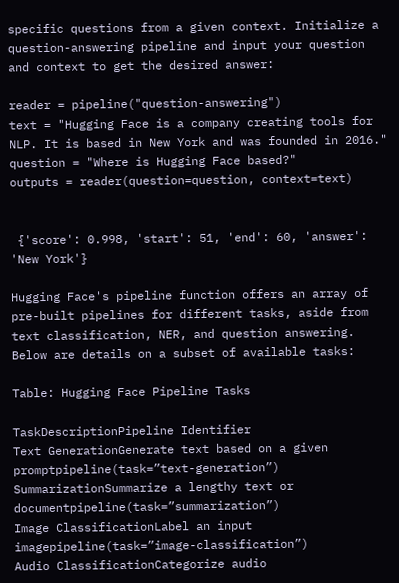specific questions from a given context. Initialize a question-answering pipeline and input your question and context to get the desired answer:

reader = pipeline("question-answering")
text = "Hugging Face is a company creating tools for NLP. It is based in New York and was founded in 2016."
question = "Where is Hugging Face based?"
outputs = reader(question=question, context=text)


 {'score': 0.998, 'start': 51, 'end': 60, 'answer': 'New York'}

Hugging Face's pipeline function offers an array of pre-built pipelines for different tasks, aside from text classification, NER, and question answering. Below are details on a subset of available tasks:

Table: Hugging Face Pipeline Tasks

TaskDescriptionPipeline Identifier
Text GenerationGenerate text based on a given promptpipeline(task=”text-generation”)
SummarizationSummarize a lengthy text or documentpipeline(task=”summarization”)
Image ClassificationLabel an input imagepipeline(task=”image-classification”)
Audio ClassificationCategorize audio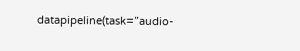datapipeline(task=”audio-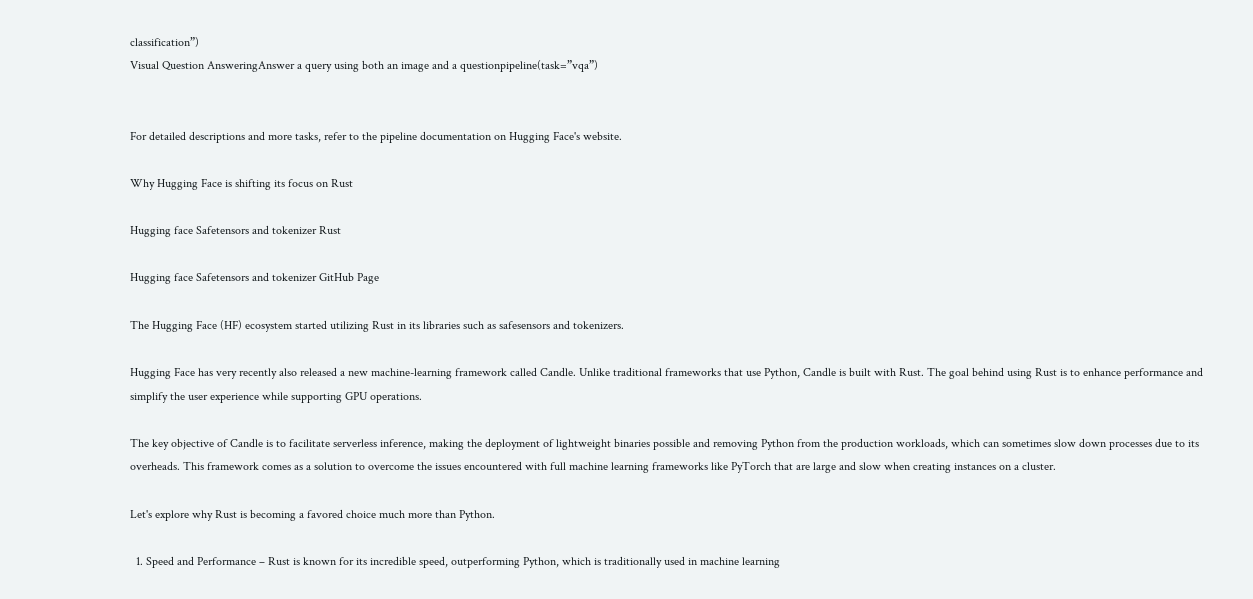classification”)
Visual Question AnsweringAnswer a query using both an image and a questionpipeline(task=”vqa”)


For detailed descriptions and more tasks, refer to the pipeline documentation on Hugging Face's website.

Why Hugging Face is shifting its focus on Rust

Hugging face Safetensors and tokenizer Rust

Hugging face Safetensors and tokenizer GitHub Page

The Hugging Face (HF) ecosystem started utilizing Rust in its libraries such as safesensors and tokenizers.

Hugging Face has very recently also released a new machine-learning framework called Candle. Unlike traditional frameworks that use Python, Candle is built with Rust. The goal behind using Rust is to enhance performance and simplify the user experience while supporting GPU operations.

The key objective of Candle is to facilitate serverless inference, making the deployment of lightweight binaries possible and removing Python from the production workloads, which can sometimes slow down processes due to its overheads. This framework comes as a solution to overcome the issues encountered with full machine learning frameworks like PyTorch that are large and slow when creating instances on a cluster.

Let's explore why Rust is becoming a favored choice much more than Python.

  1. Speed and Performance – Rust is known for its incredible speed, outperforming Python, which is traditionally used in machine learning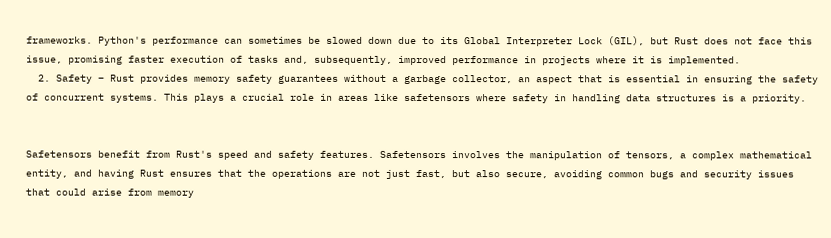frameworks. Python's performance can sometimes be slowed down due to its Global Interpreter Lock (GIL), but Rust does not face this issue, promising faster execution of tasks and, subsequently, improved performance in projects where it is implemented.
  2. Safety – Rust provides memory safety guarantees without a garbage collector, an aspect that is essential in ensuring the safety of concurrent systems. This plays a crucial role in areas like safetensors where safety in handling data structures is a priority.


Safetensors benefit from Rust's speed and safety features. Safetensors involves the manipulation of tensors, a complex mathematical entity, and having Rust ensures that the operations are not just fast, but also secure, avoiding common bugs and security issues that could arise from memory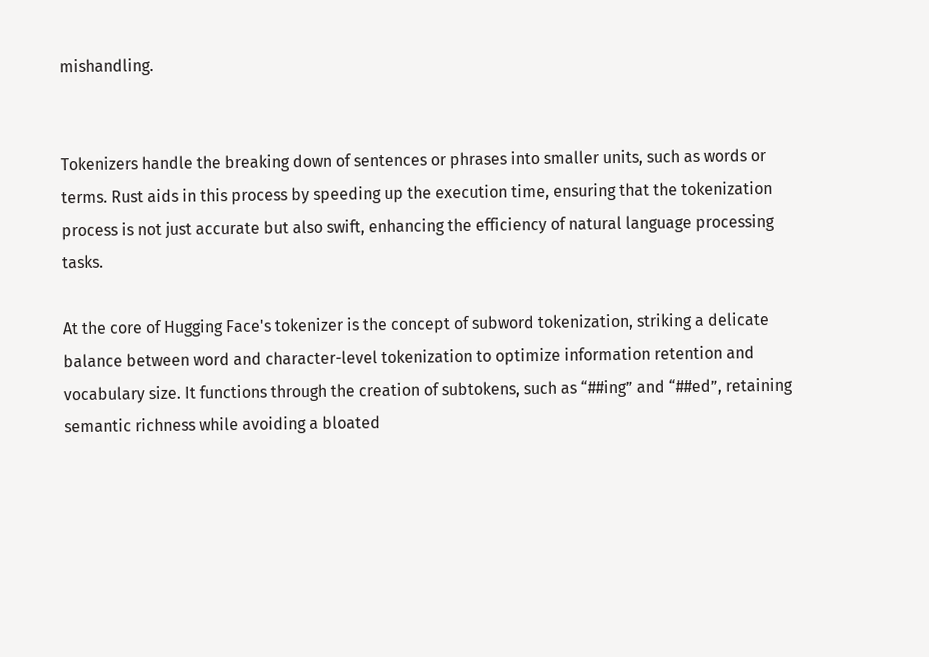mishandling.


Tokenizers handle the breaking down of sentences or phrases into smaller units, such as words or terms. Rust aids in this process by speeding up the execution time, ensuring that the tokenization process is not just accurate but also swift, enhancing the efficiency of natural language processing tasks.

At the core of Hugging Face's tokenizer is the concept of subword tokenization, striking a delicate balance between word and character-level tokenization to optimize information retention and vocabulary size. It functions through the creation of subtokens, such as “##ing” and “##ed”, retaining semantic richness while avoiding a bloated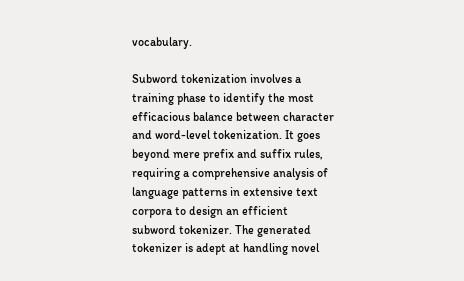vocabulary.

Subword tokenization involves a training phase to identify the most efficacious balance between character and word-level tokenization. It goes beyond mere prefix and suffix rules, requiring a comprehensive analysis of language patterns in extensive text corpora to design an efficient subword tokenizer. The generated tokenizer is adept at handling novel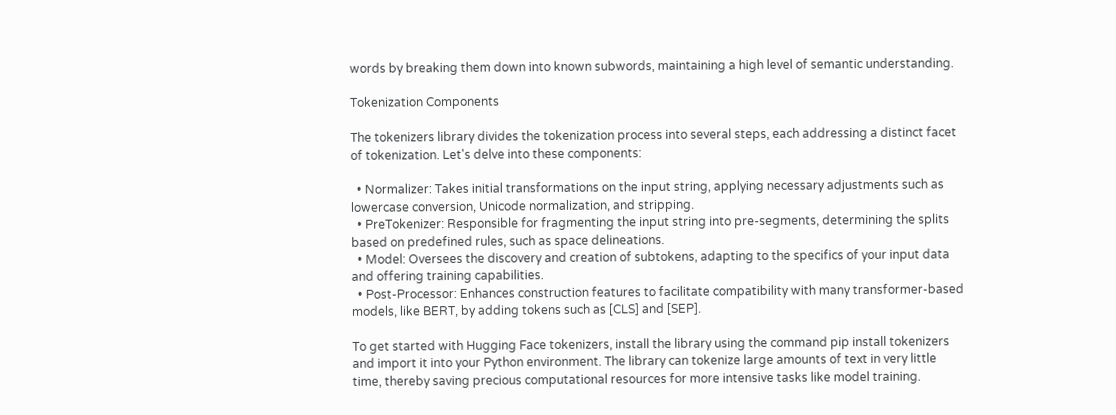words by breaking them down into known subwords, maintaining a high level of semantic understanding.

Tokenization Components

The tokenizers library divides the tokenization process into several steps, each addressing a distinct facet of tokenization. Let's delve into these components:

  • Normalizer: Takes initial transformations on the input string, applying necessary adjustments such as lowercase conversion, Unicode normalization, and stripping.
  • PreTokenizer: Responsible for fragmenting the input string into pre-segments, determining the splits based on predefined rules, such as space delineations.
  • Model: Oversees the discovery and creation of subtokens, adapting to the specifics of your input data and offering training capabilities.
  • Post-Processor: Enhances construction features to facilitate compatibility with many transformer-based models, like BERT, by adding tokens such as [CLS] and [SEP].

To get started with Hugging Face tokenizers, install the library using the command pip install tokenizers and import it into your Python environment. The library can tokenize large amounts of text in very little time, thereby saving precious computational resources for more intensive tasks like model training.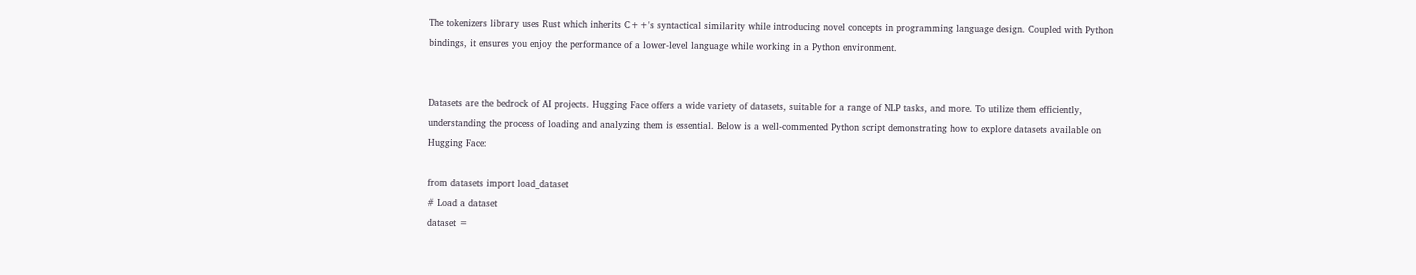The tokenizers library uses Rust which inherits C++'s syntactical similarity while introducing novel concepts in programming language design. Coupled with Python bindings, it ensures you enjoy the performance of a lower-level language while working in a Python environment.


Datasets are the bedrock of AI projects. Hugging Face offers a wide variety of datasets, suitable for a range of NLP tasks, and more. To utilize them efficiently, understanding the process of loading and analyzing them is essential. Below is a well-commented Python script demonstrating how to explore datasets available on Hugging Face:

from datasets import load_dataset
# Load a dataset
dataset =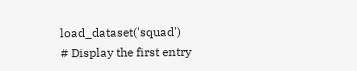load_dataset('squad')
# Display the first entry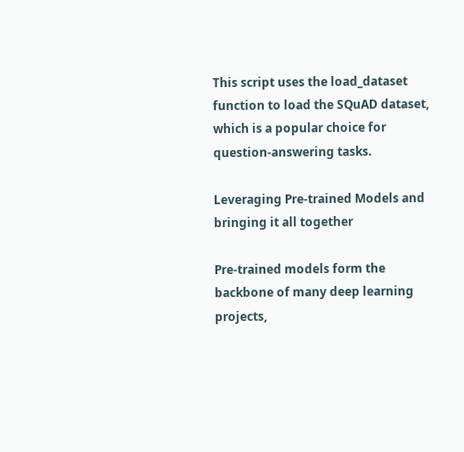This script uses the load_dataset function to load the SQuAD dataset, which is a popular choice for question-answering tasks.

Leveraging Pre-trained Models and bringing it all together

Pre-trained models form the backbone of many deep learning projects,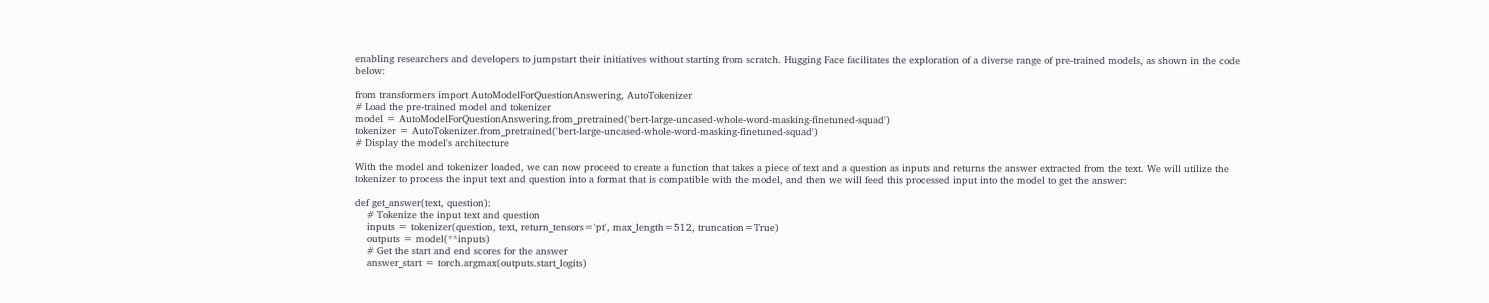enabling researchers and developers to jumpstart their initiatives without starting from scratch. Hugging Face facilitates the exploration of a diverse range of pre-trained models, as shown in the code below:

from transformers import AutoModelForQuestionAnswering, AutoTokenizer
# Load the pre-trained model and tokenizer
model = AutoModelForQuestionAnswering.from_pretrained('bert-large-uncased-whole-word-masking-finetuned-squad')
tokenizer = AutoTokenizer.from_pretrained('bert-large-uncased-whole-word-masking-finetuned-squad')
# Display the model's architecture

With the model and tokenizer loaded, we can now proceed to create a function that takes a piece of text and a question as inputs and returns the answer extracted from the text. We will utilize the tokenizer to process the input text and question into a format that is compatible with the model, and then we will feed this processed input into the model to get the answer:

def get_answer(text, question):
    # Tokenize the input text and question
    inputs = tokenizer(question, text, return_tensors='pt', max_length=512, truncation=True)
    outputs = model(**inputs)
    # Get the start and end scores for the answer
    answer_start = torch.argmax(outputs.start_logits)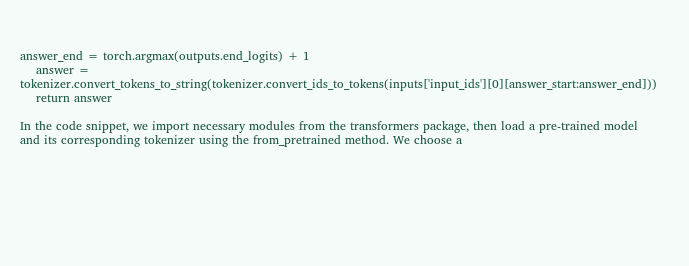answer_end = torch.argmax(outputs.end_logits) + 1
    answer = tokenizer.convert_tokens_to_string(tokenizer.convert_ids_to_tokens(inputs['input_ids'][0][answer_start:answer_end]))
    return answer

In the code snippet, we import necessary modules from the transformers package, then load a pre-trained model and its corresponding tokenizer using the from_pretrained method. We choose a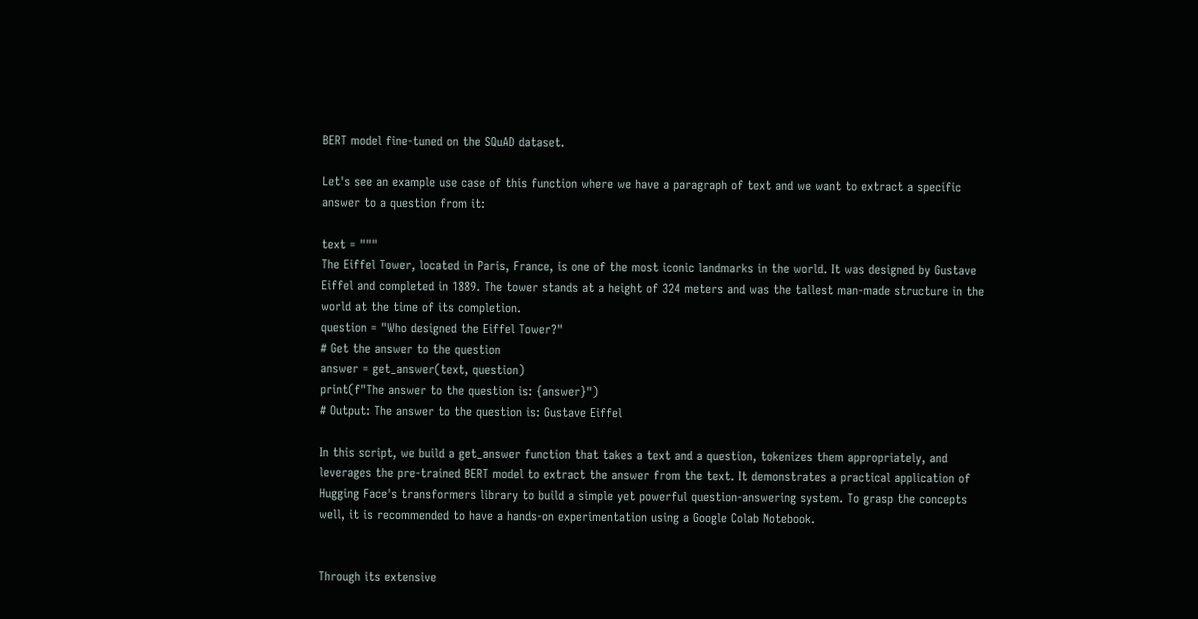BERT model fine-tuned on the SQuAD dataset.

Let's see an example use case of this function where we have a paragraph of text and we want to extract a specific answer to a question from it:

text = """
The Eiffel Tower, located in Paris, France, is one of the most iconic landmarks in the world. It was designed by Gustave Eiffel and completed in 1889. The tower stands at a height of 324 meters and was the tallest man-made structure in the world at the time of its completion.
question = "Who designed the Eiffel Tower?"
# Get the answer to the question
answer = get_answer(text, question)
print(f"The answer to the question is: {answer}")
# Output: The answer to the question is: Gustave Eiffel

In this script, we build a get_answer function that takes a text and a question, tokenizes them appropriately, and leverages the pre-trained BERT model to extract the answer from the text. It demonstrates a practical application of Hugging Face's transformers library to build a simple yet powerful question-answering system. To grasp the concepts well, it is recommended to have a hands-on experimentation using a Google Colab Notebook.


Through its extensive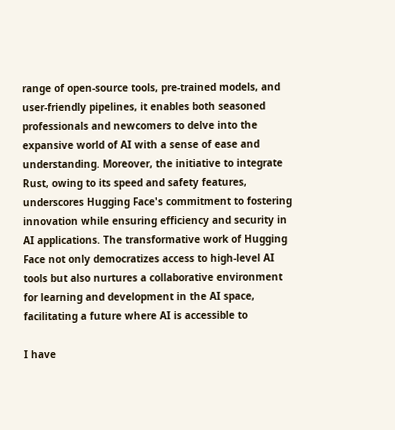range of open-source tools, pre-trained models, and user-friendly pipelines, it enables both seasoned professionals and newcomers to delve into the expansive world of AI with a sense of ease and understanding. Moreover, the initiative to integrate Rust, owing to its speed and safety features, underscores Hugging Face's commitment to fostering innovation while ensuring efficiency and security in AI applications. The transformative work of Hugging Face not only democratizes access to high-level AI tools but also nurtures a collaborative environment for learning and development in the AI space, facilitating a future where AI is accessible to

I have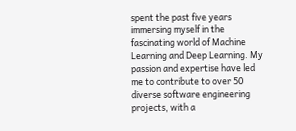spent the past five years immersing myself in the fascinating world of Machine Learning and Deep Learning. My passion and expertise have led me to contribute to over 50 diverse software engineering projects, with a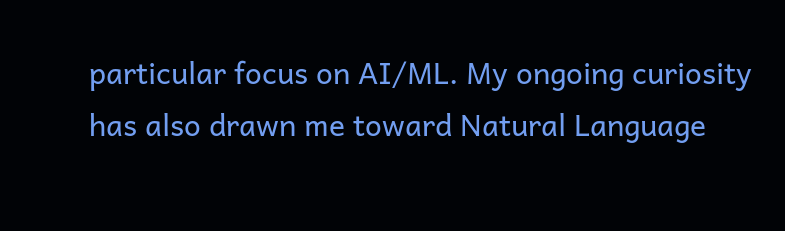particular focus on AI/ML. My ongoing curiosity has also drawn me toward Natural Language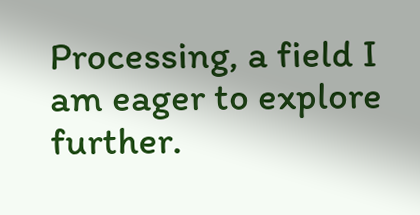Processing, a field I am eager to explore further.